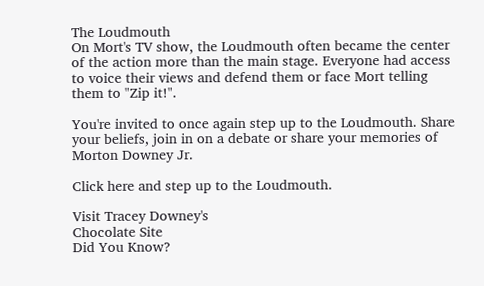The Loudmouth
On Mort's TV show, the Loudmouth often became the center of the action more than the main stage. Everyone had access to voice their views and defend them or face Mort telling them to "Zip it!".

You're invited to once again step up to the Loudmouth. Share your beliefs, join in on a debate or share your memories of Morton Downey Jr.

Click here and step up to the Loudmouth.

Visit Tracey Downey's
Chocolate Site
Did You Know?